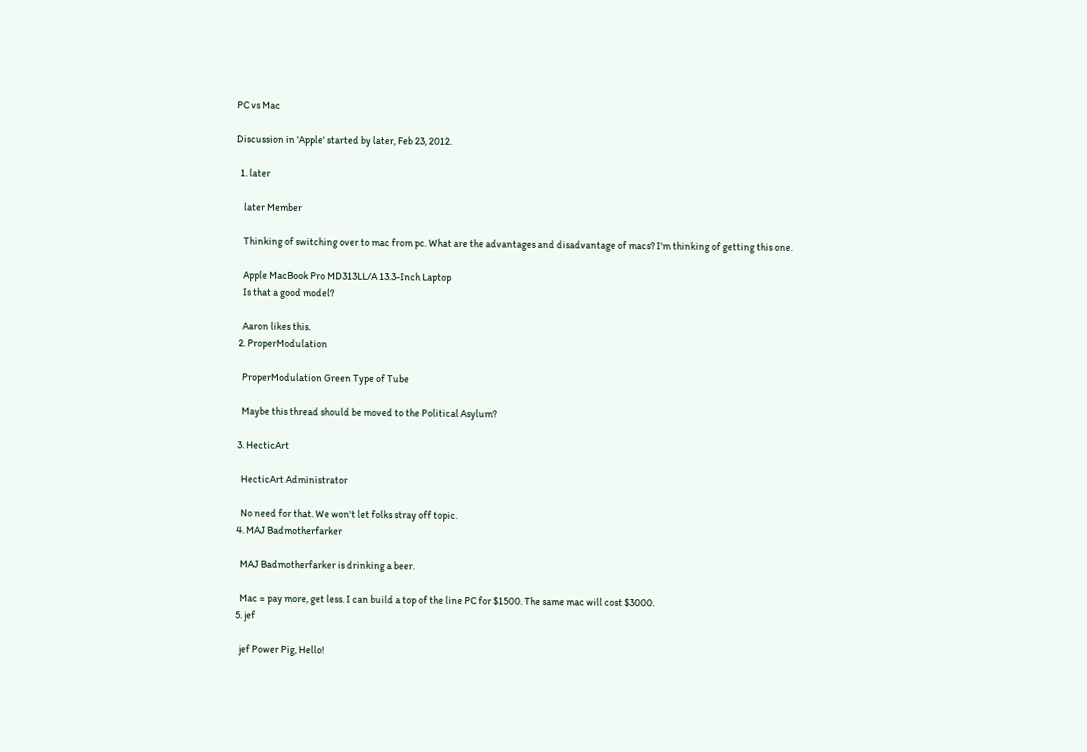PC vs Mac

Discussion in 'Apple' started by later, Feb 23, 2012.

  1. later

    later Member

    Thinking of switching over to mac from pc. What are the advantages and disadvantage of macs? I'm thinking of getting this one.

    Apple MacBook Pro MD313LL/A 13.3-Inch Laptop
    Is that a good model?

    Aaron likes this.
  2. ProperModulation

    ProperModulation Green Type of Tube

    Maybe this thread should be moved to the Political Asylum?

  3. HecticArt

    HecticArt Administrator

    No need for that. We won't let folks stray off topic.
  4. MAJ Badmotherfarker

    MAJ Badmotherfarker is drinking a beer.

    Mac = pay more, get less. I can build a top of the line PC for $1500. The same mac will cost $3000.
  5. jef

    jef Power Pig, Hello!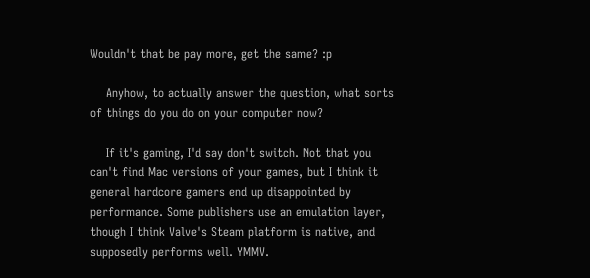Wouldn't that be pay more, get the same? :p

    Anyhow, to actually answer the question, what sorts of things do you do on your computer now?

    If it's gaming, I'd say don't switch. Not that you can't find Mac versions of your games, but I think it general hardcore gamers end up disappointed by performance. Some publishers use an emulation layer, though I think Valve's Steam platform is native, and supposedly performs well. YMMV.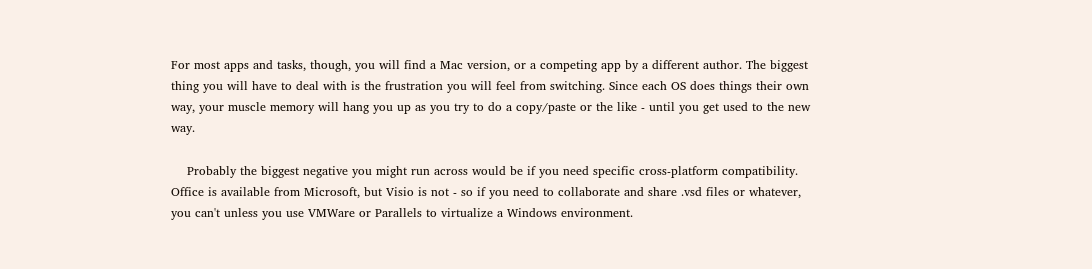For most apps and tasks, though, you will find a Mac version, or a competing app by a different author. The biggest thing you will have to deal with is the frustration you will feel from switching. Since each OS does things their own way, your muscle memory will hang you up as you try to do a copy/paste or the like - until you get used to the new way.

    Probably the biggest negative you might run across would be if you need specific cross-platform compatibility. Office is available from Microsoft, but Visio is not - so if you need to collaborate and share .vsd files or whatever, you can't unless you use VMWare or Parallels to virtualize a Windows environment.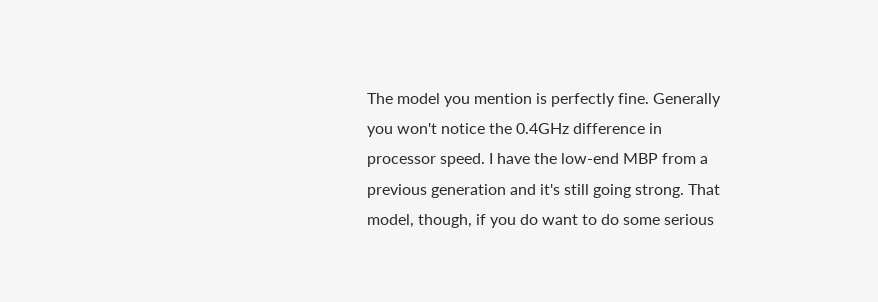The model you mention is perfectly fine. Generally you won't notice the 0.4GHz difference in processor speed. I have the low-end MBP from a previous generation and it's still going strong. That model, though, if you do want to do some serious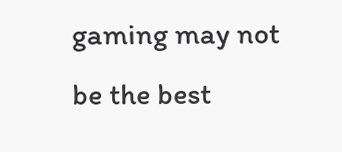gaming may not be the best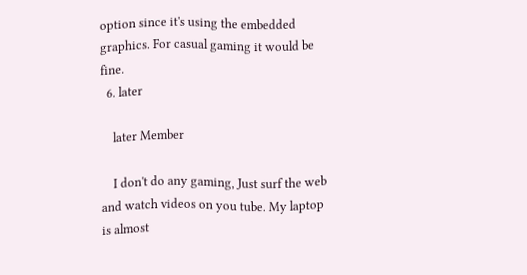option since it's using the embedded graphics. For casual gaming it would be fine.
  6. later

    later Member

    I don't do any gaming, Just surf the web and watch videos on you tube. My laptop is almost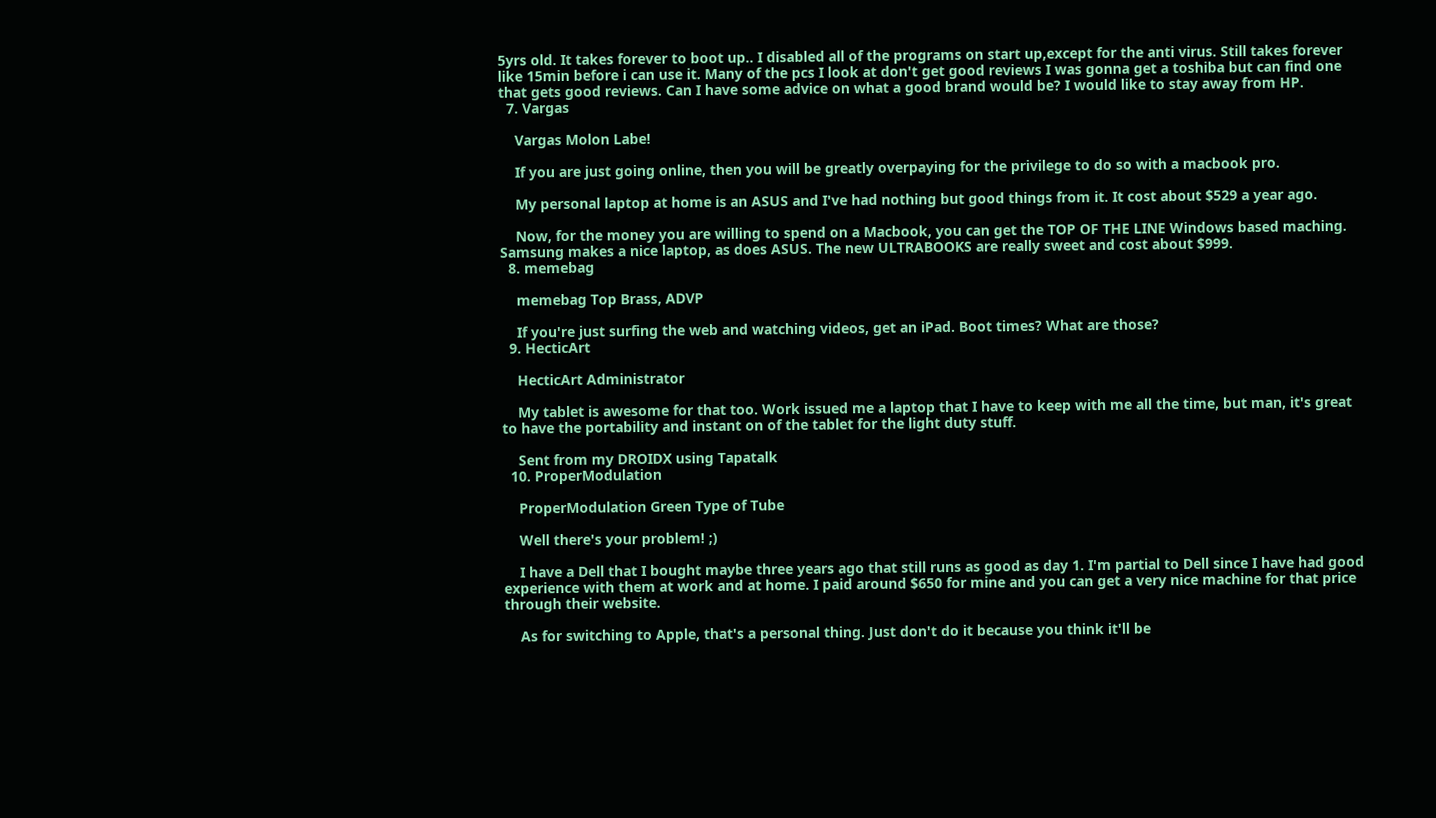5yrs old. It takes forever to boot up.. I disabled all of the programs on start up,except for the anti virus. Still takes forever like 15min before i can use it. Many of the pcs I look at don't get good reviews I was gonna get a toshiba but can find one that gets good reviews. Can I have some advice on what a good brand would be? I would like to stay away from HP.
  7. Vargas

    Vargas Molon Labe!

    If you are just going online, then you will be greatly overpaying for the privilege to do so with a macbook pro.

    My personal laptop at home is an ASUS and I've had nothing but good things from it. It cost about $529 a year ago.

    Now, for the money you are willing to spend on a Macbook, you can get the TOP OF THE LINE Windows based maching. Samsung makes a nice laptop, as does ASUS. The new ULTRABOOKS are really sweet and cost about $999.
  8. memebag

    memebag Top Brass, ADVP

    If you're just surfing the web and watching videos, get an iPad. Boot times? What are those?
  9. HecticArt

    HecticArt Administrator

    My tablet is awesome for that too. Work issued me a laptop that I have to keep with me all the time, but man, it's great to have the portability and instant on of the tablet for the light duty stuff.

    Sent from my DROIDX using Tapatalk
  10. ProperModulation

    ProperModulation Green Type of Tube

    Well there's your problem! ;)

    I have a Dell that I bought maybe three years ago that still runs as good as day 1. I'm partial to Dell since I have had good experience with them at work and at home. I paid around $650 for mine and you can get a very nice machine for that price through their website.

    As for switching to Apple, that's a personal thing. Just don't do it because you think it'll be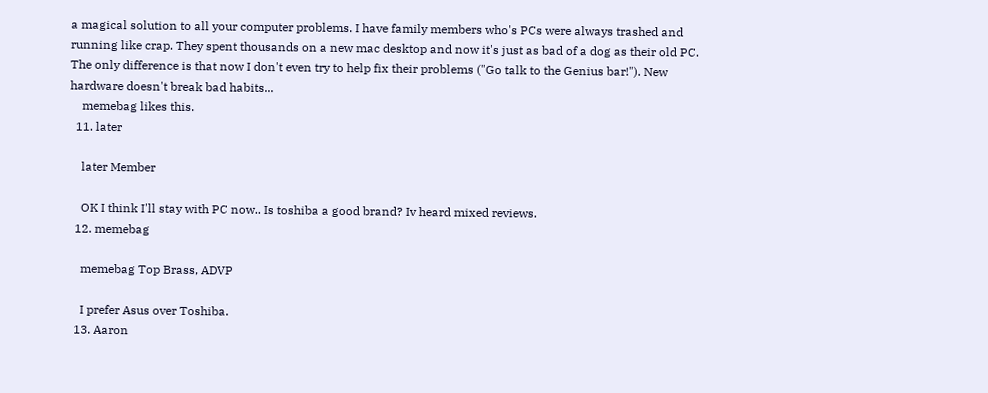a magical solution to all your computer problems. I have family members who's PCs were always trashed and running like crap. They spent thousands on a new mac desktop and now it's just as bad of a dog as their old PC. The only difference is that now I don't even try to help fix their problems ("Go talk to the Genius bar!"). New hardware doesn't break bad habits...
    memebag likes this.
  11. later

    later Member

    OK I think I'll stay with PC now.. Is toshiba a good brand? Iv heard mixed reviews.
  12. memebag

    memebag Top Brass, ADVP

    I prefer Asus over Toshiba.
  13. Aaron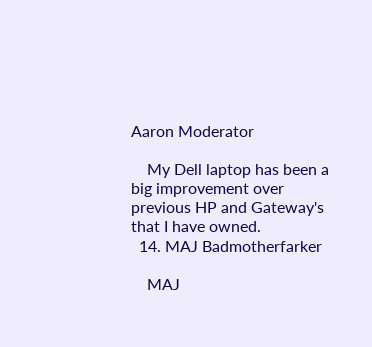Aaron Moderator

    My Dell laptop has been a big improvement over previous HP and Gateway's that I have owned.
  14. MAJ Badmotherfarker

    MAJ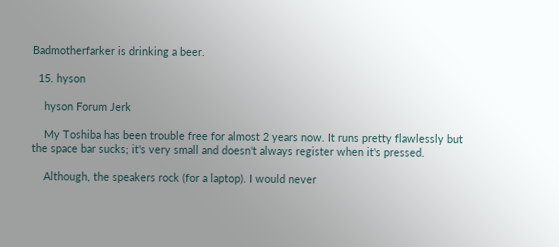Badmotherfarker is drinking a beer.

  15. hyson

    hyson Forum Jerk

    My Toshiba has been trouble free for almost 2 years now. It runs pretty flawlessly but the space bar sucks; it's very small and doesn't always register when it's pressed.

    Although, the speakers rock (for a laptop). I would never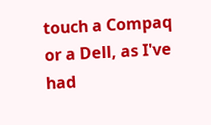touch a Compaq or a Dell, as I've had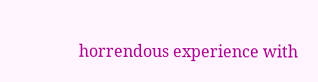horrendous experience with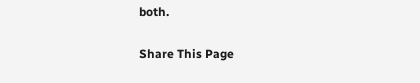both.

Share This Page